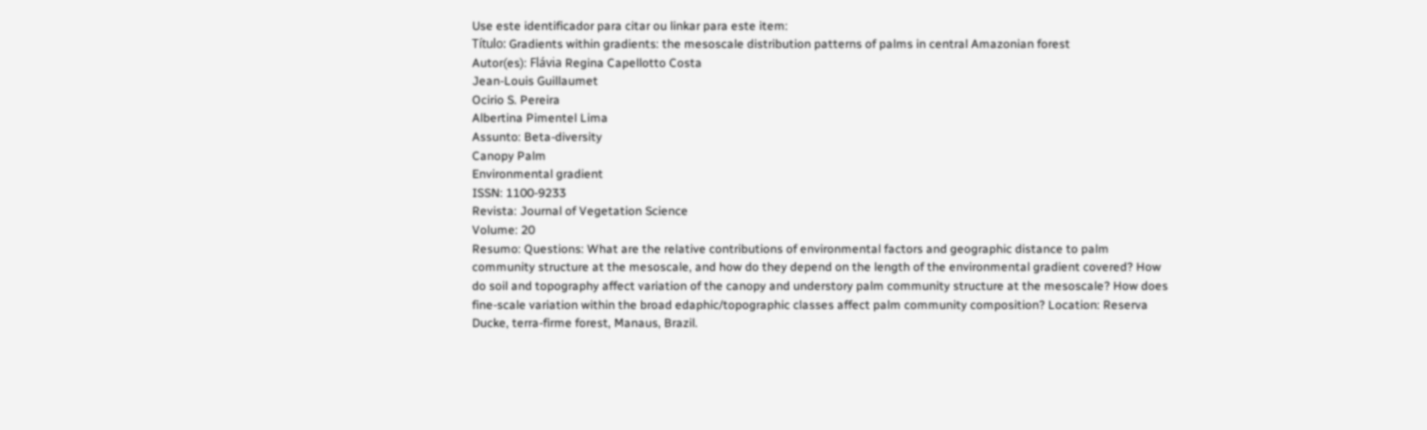Use este identificador para citar ou linkar para este item:
Título: Gradients within gradients: the mesoscale distribution patterns of palms in central Amazonian forest
Autor(es): Flávia Regina Capellotto Costa
Jean-Louis Guillaumet
Ocirio S. Pereira
Albertina Pimentel Lima
Assunto: Beta-diversity
Canopy Palm
Environmental gradient
ISSN: 1100-9233
Revista: Journal of Vegetation Science
Volume: 20
Resumo: Questions: What are the relative contributions of environmental factors and geographic distance to palm community structure at the mesoscale, and how do they depend on the length of the environmental gradient covered? How do soil and topography affect variation of the canopy and understory palm community structure at the mesoscale? How does fine-scale variation within the broad edaphic/topographic classes affect palm community composition? Location: Reserva Ducke, terra-firme forest, Manaus, Brazil.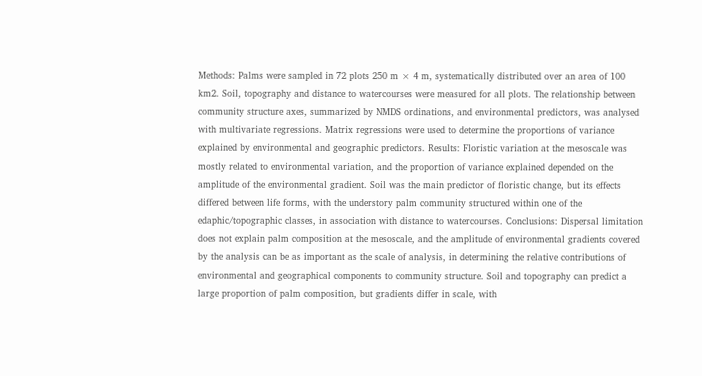Methods: Palms were sampled in 72 plots 250 m × 4 m, systematically distributed over an area of 100 km2. Soil, topography and distance to watercourses were measured for all plots. The relationship between community structure axes, summarized by NMDS ordinations, and environmental predictors, was analysed with multivariate regressions. Matrix regressions were used to determine the proportions of variance explained by environmental and geographic predictors. Results: Floristic variation at the mesoscale was mostly related to environmental variation, and the proportion of variance explained depended on the amplitude of the environmental gradient. Soil was the main predictor of floristic change, but its effects differed between life forms, with the understory palm community structured within one of the edaphic/topographic classes, in association with distance to watercourses. Conclusions: Dispersal limitation does not explain palm composition at the mesoscale, and the amplitude of environmental gradients covered by the analysis can be as important as the scale of analysis, in determining the relative contributions of environmental and geographical components to community structure. Soil and topography can predict a large proportion of palm composition, but gradients differ in scale, with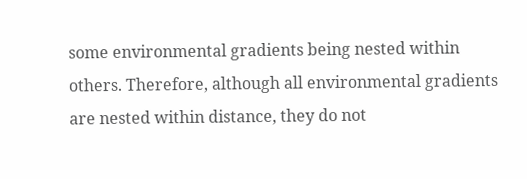some environmental gradients being nested within others. Therefore, although all environmental gradients are nested within distance, they do not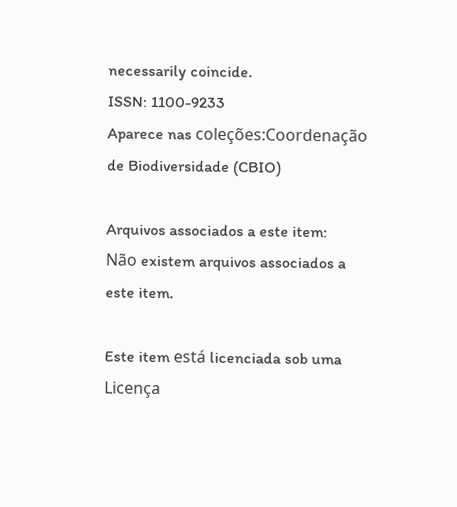necessarily coincide.
ISSN: 1100-9233
Aparece nas coleções:Coordenação de Biodiversidade (CBIO)

Arquivos associados a este item:
Não existem arquivos associados a este item.

Este item está licenciada sob uma Licença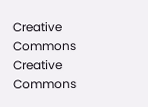Creative Commons Creative Commons